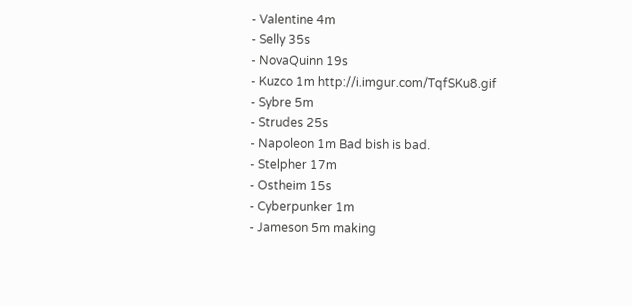- Valentine 4m
- Selly 35s
- NovaQuinn 19s
- Kuzco 1m http://i.imgur.com/TqfSKu8.gif
- Sybre 5m
- Strudes 25s
- Napoleon 1m Bad bish is bad.
- Stelpher 17m
- Ostheim 15s
- Cyberpunker 1m
- Jameson 5m making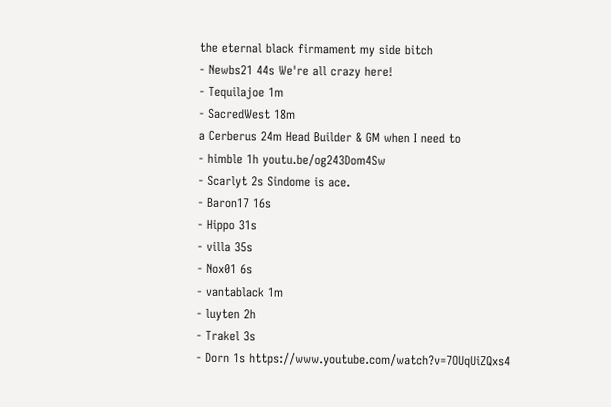the eternal black firmament my side bitch
- Newbs21 44s We're all crazy here!
- Tequilajoe 1m
- SacredWest 18m
a Cerberus 24m Head Builder & GM when I need to
- himble 1h youtu.be/og243Dom4Sw
- Scarlyt 2s Sindome is ace.
- Baron17 16s
- Hippo 31s
- villa 35s
- Nox01 6s
- vantablack 1m
- luyten 2h
- Trakel 3s
- Dorn 1s https://www.youtube.com/watch?v=7OUqUiZQxs4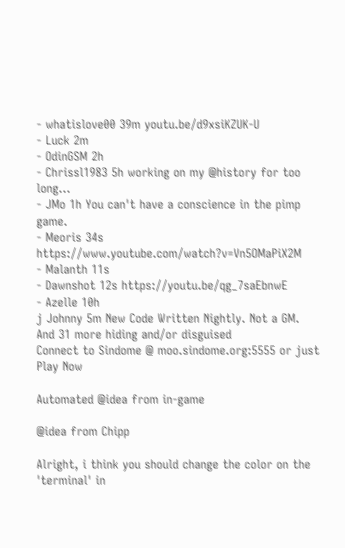- whatislove00 39m youtu.be/d9xsiKZUK-U
- Luck 2m
- OdinGSM 2h
- Chrissl1983 5h working on my @history for too long...
- JMo 1h You can't have a conscience in the pimp game.
- Meoris 34s https://www.youtube.com/watch?v=Vn5OMaPiX2M
- Malanth 11s
- Dawnshot 12s https://youtu.be/qg_7saEbnwE
- Azelle 10h
j Johnny 5m New Code Written Nightly. Not a GM.
And 31 more hiding and/or disguised
Connect to Sindome @ moo.sindome.org:5555 or just Play Now

Automated @idea from in-game

@idea from Chipp

Alright, i think you should change the color on the 'terminal' in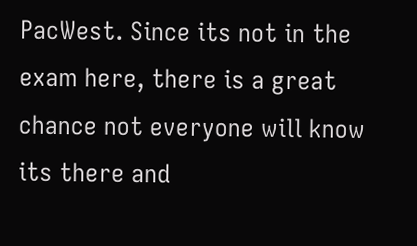PacWest. Since its not in the exam here, there is a great chance not everyone will know its there and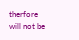therfore will not be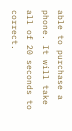able to purchase a phone. It will take all of 20 seconds to correct.